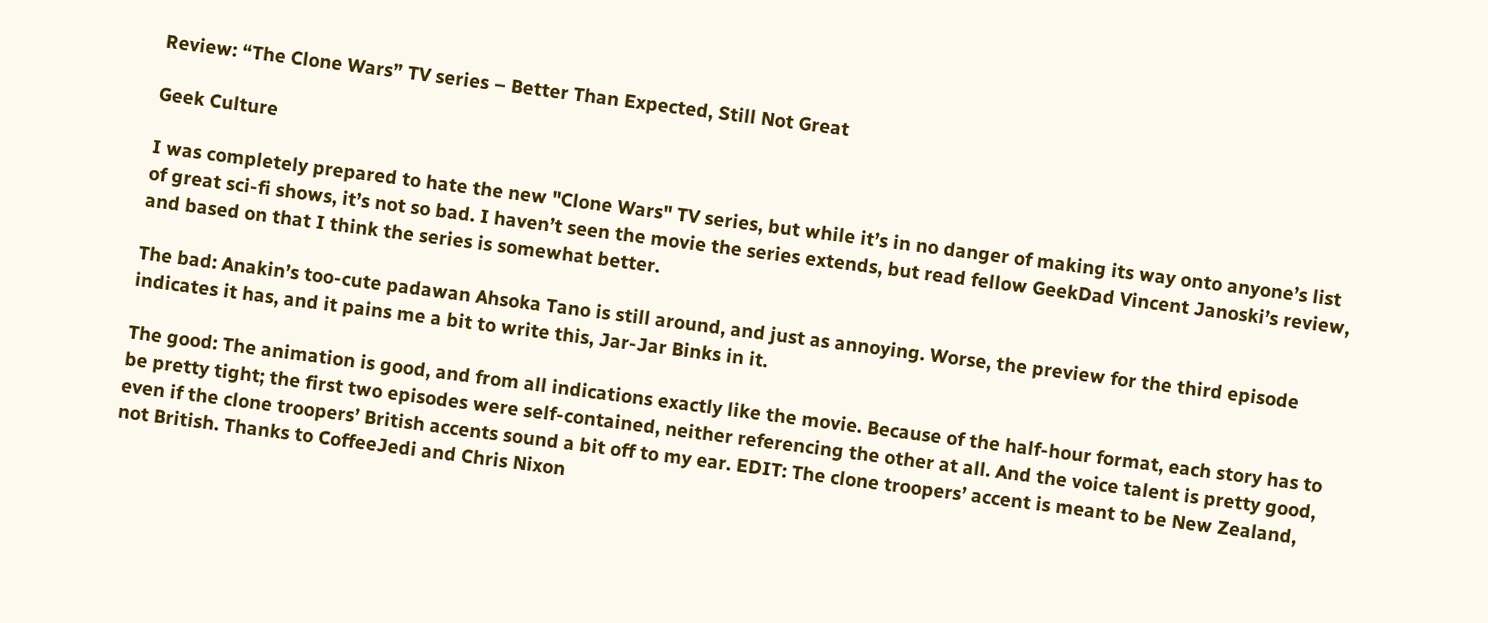Review: “The Clone Wars” TV series – Better Than Expected, Still Not Great

Geek Culture

I was completely prepared to hate the new "Clone Wars" TV series, but while it’s in no danger of making its way onto anyone’s list of great sci-fi shows, it’s not so bad. I haven’t seen the movie the series extends, but read fellow GeekDad Vincent Janoski’s review, and based on that I think the series is somewhat better.

The bad: Anakin’s too-cute padawan Ahsoka Tano is still around, and just as annoying. Worse, the preview for the third episode indicates it has, and it pains me a bit to write this, Jar-Jar Binks in it.

The good: The animation is good, and from all indications exactly like the movie. Because of the half-hour format, each story has to be pretty tight; the first two episodes were self-contained, neither referencing the other at all. And the voice talent is pretty good, even if the clone troopers’ British accents sound a bit off to my ear. EDIT: The clone troopers’ accent is meant to be New Zealand, not British. Thanks to CoffeeJedi and Chris Nixon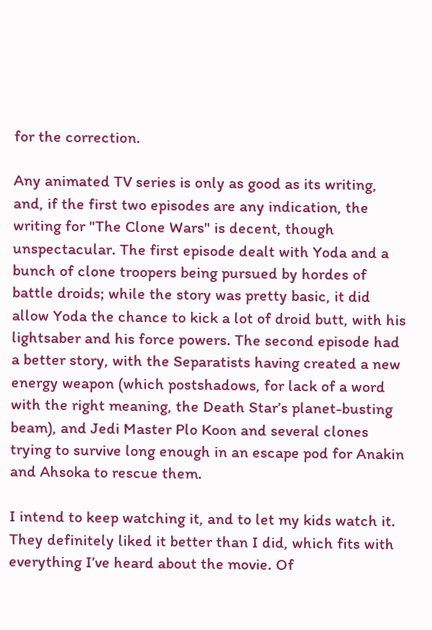for the correction.

Any animated TV series is only as good as its writing, and, if the first two episodes are any indication, the writing for "The Clone Wars" is decent, though unspectacular. The first episode dealt with Yoda and a bunch of clone troopers being pursued by hordes of battle droids; while the story was pretty basic, it did allow Yoda the chance to kick a lot of droid butt, with his lightsaber and his force powers. The second episode had a better story, with the Separatists having created a new energy weapon (which postshadows, for lack of a word with the right meaning, the Death Star’s planet-busting beam), and Jedi Master Plo Koon and several clones trying to survive long enough in an escape pod for Anakin and Ahsoka to rescue them.

I intend to keep watching it, and to let my kids watch it. They definitely liked it better than I did, which fits with everything I’ve heard about the movie. Of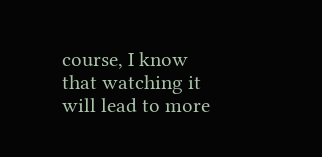course, I know that watching it will lead to more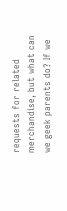requests for related merchandise, but what can we geek parents do? If we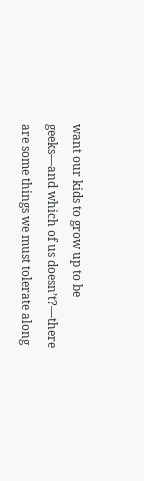want our kids to grow up to be geeks—and which of us doesn’t?—there are some things we must tolerate along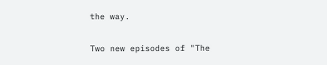the way.

Two new episodes of "The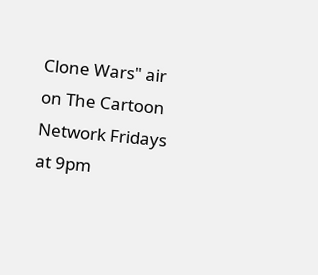Clone Wars" air on The Cartoon Network Fridays at 9pm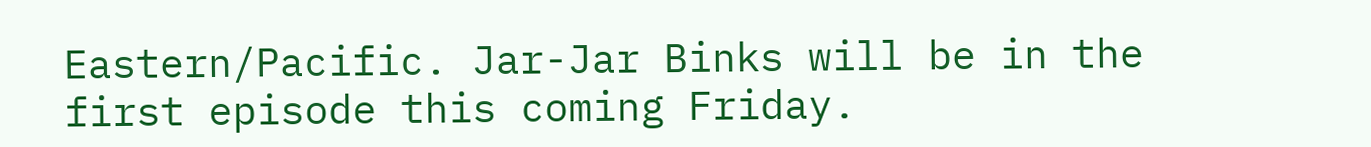Eastern/Pacific. Jar-Jar Binks will be in the first episode this coming Friday.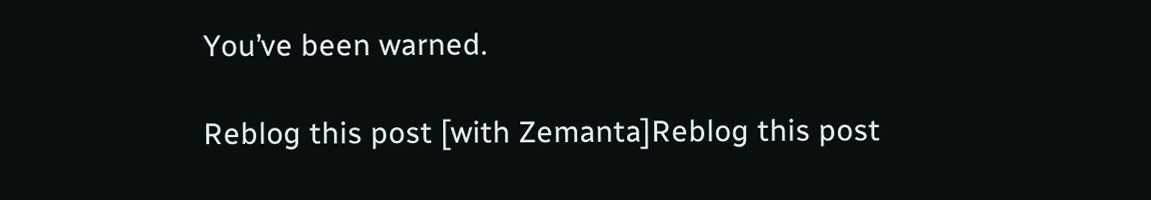You’ve been warned.

Reblog this post [with Zemanta]Reblog this post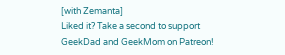[with Zemanta]
Liked it? Take a second to support GeekDad and GeekMom on Patreon!